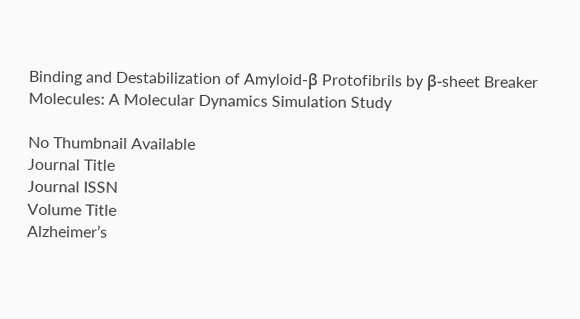Binding and Destabilization of Amyloid-β Protofibrils by β-sheet Breaker Molecules: A Molecular Dynamics Simulation Study

No Thumbnail Available
Journal Title
Journal ISSN
Volume Title
Alzheimer’s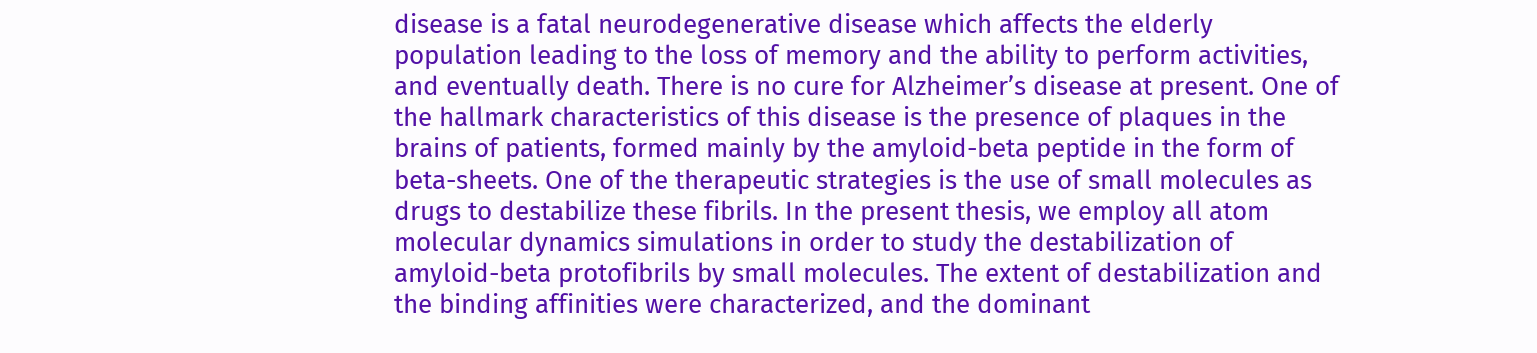disease is a fatal neurodegenerative disease which affects the elderly population leading to the loss of memory and the ability to perform activities, and eventually death. There is no cure for Alzheimer’s disease at present. One of the hallmark characteristics of this disease is the presence of plaques in the brains of patients, formed mainly by the amyloid-beta peptide in the form of beta-sheets. One of the therapeutic strategies is the use of small molecules as drugs to destabilize these fibrils. In the present thesis, we employ all atom molecular dynamics simulations in order to study the destabilization of amyloid-beta protofibrils by small molecules. The extent of destabilization and the binding affinities were characterized, and the dominant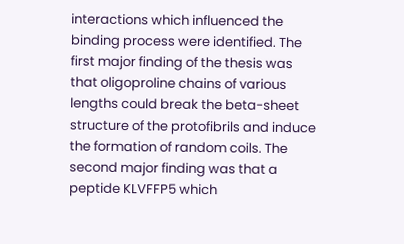interactions which influenced the binding process were identified. The first major finding of the thesis was that oligoproline chains of various lengths could break the beta-sheet structure of the protofibrils and induce the formation of random coils. The second major finding was that a peptide KLVFFP5 which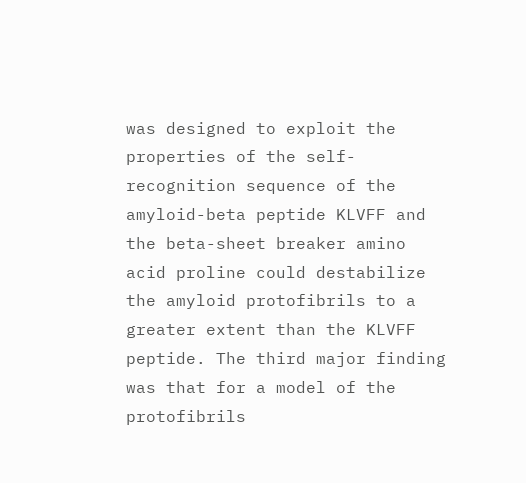was designed to exploit the properties of the self-recognition sequence of the amyloid-beta peptide KLVFF and the beta-sheet breaker amino acid proline could destabilize the amyloid protofibrils to a greater extent than the KLVFF peptide. The third major finding was that for a model of the protofibrils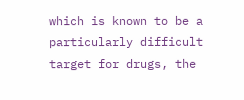which is known to be a particularly difficult target for drugs, the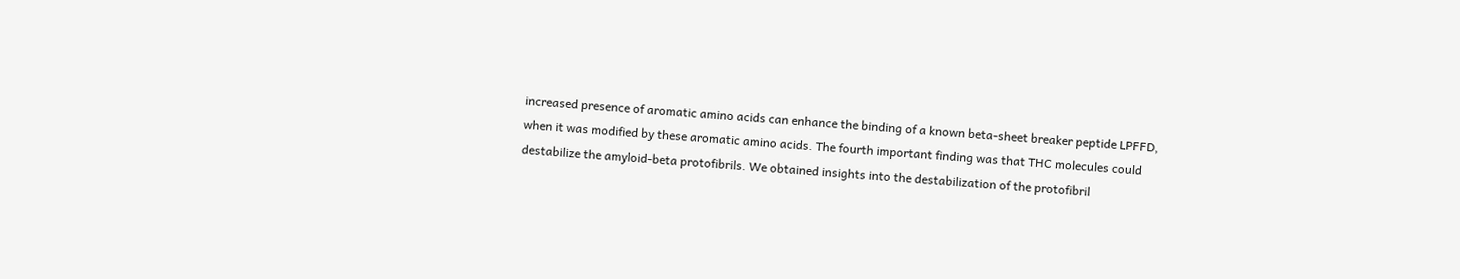increased presence of aromatic amino acids can enhance the binding of a known beta-sheet breaker peptide LPFFD, when it was modified by these aromatic amino acids. The fourth important finding was that THC molecules could destabilize the amyloid-beta protofibrils. We obtained insights into the destabilization of the protofibril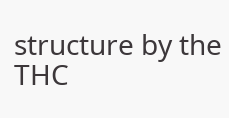structure by the THC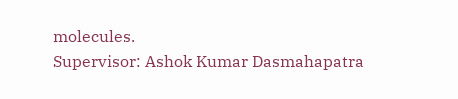molecules.
Supervisor: Ashok Kumar Dasmahapatra